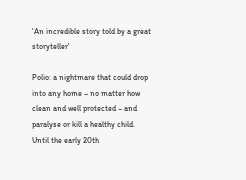'An incredible story told by a great storyteller'

Polio: a nightmare that could drop into any home – no matter how clean and well protected – and paralyse or kill a healthy child. Until the early 20th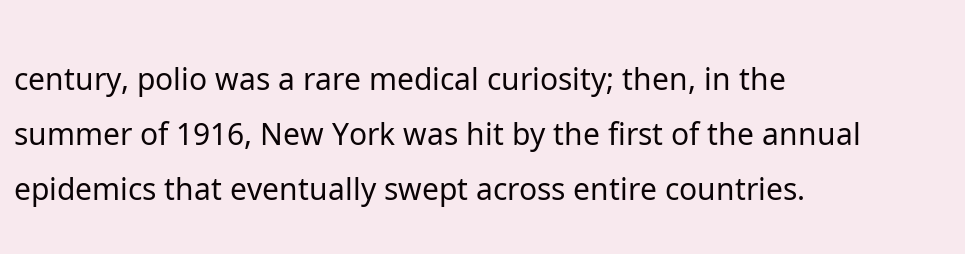century, polio was a rare medical curiosity; then, in the summer of 1916, New York was hit by the first of the annual epidemics that eventually swept across entire countries.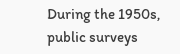During the 1950s, public surveys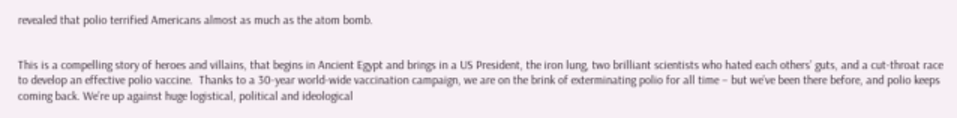revealed that polio terrified Americans almost as much as the atom bomb.


This is a compelling story of heroes and villains, that begins in Ancient Egypt and brings in a US President, the iron lung, two brilliant scientists who hated each others’ guts, and a cut-throat race to develop an effective polio vaccine.  Thanks to a 30-year world-wide vaccination campaign, we are on the brink of exterminating polio for all time – but we’ve been there before, and polio keeps coming back. We’re up against huge logistical, political and ideological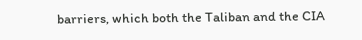barriers, which both the Taliban and the CIA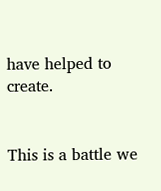have helped to create.


This is a battle we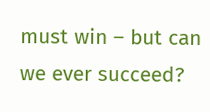must win – but can we ever succeed?